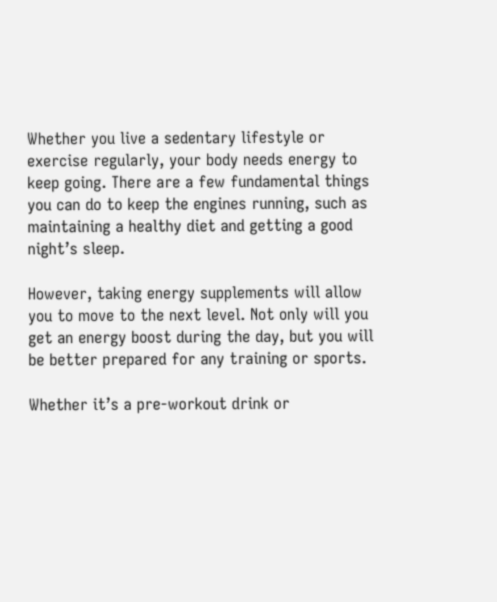Whether you live a sedentary lifestyle or exercise regularly, your body needs energy to keep going. There are a few fundamental things you can do to keep the engines running, such as maintaining a healthy diet and getting a good night’s sleep.

However, taking energy supplements will allow you to move to the next level. Not only will you get an energy boost during the day, but you will be better prepared for any training or sports.

Whether it’s a pre-workout drink or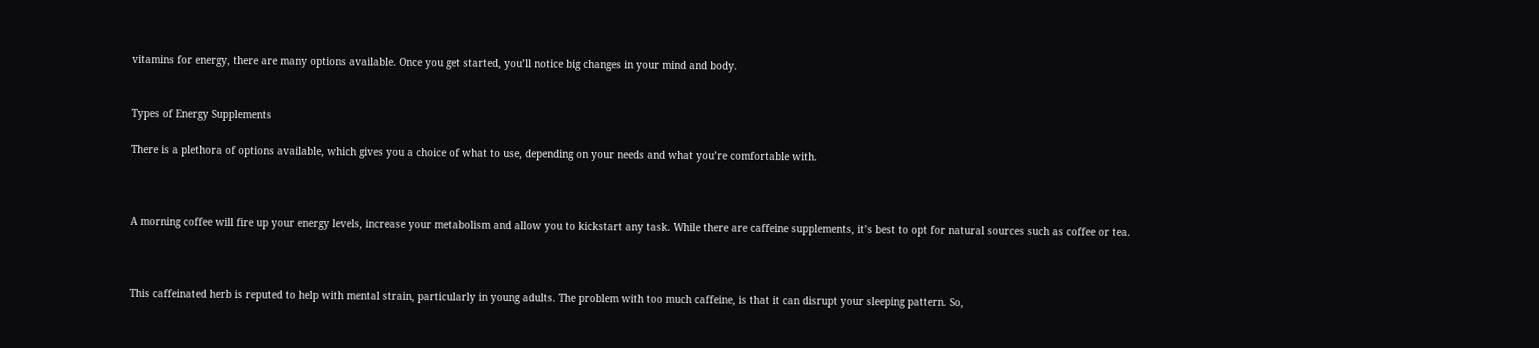vitamins for energy, there are many options available. Once you get started, you’ll notice big changes in your mind and body.


Types of Energy Supplements

There is a plethora of options available, which gives you a choice of what to use, depending on your needs and what you’re comfortable with.



A morning coffee will fire up your energy levels, increase your metabolism and allow you to kickstart any task. While there are caffeine supplements, it’s best to opt for natural sources such as coffee or tea.



This caffeinated herb is reputed to help with mental strain, particularly in young adults. The problem with too much caffeine, is that it can disrupt your sleeping pattern. So,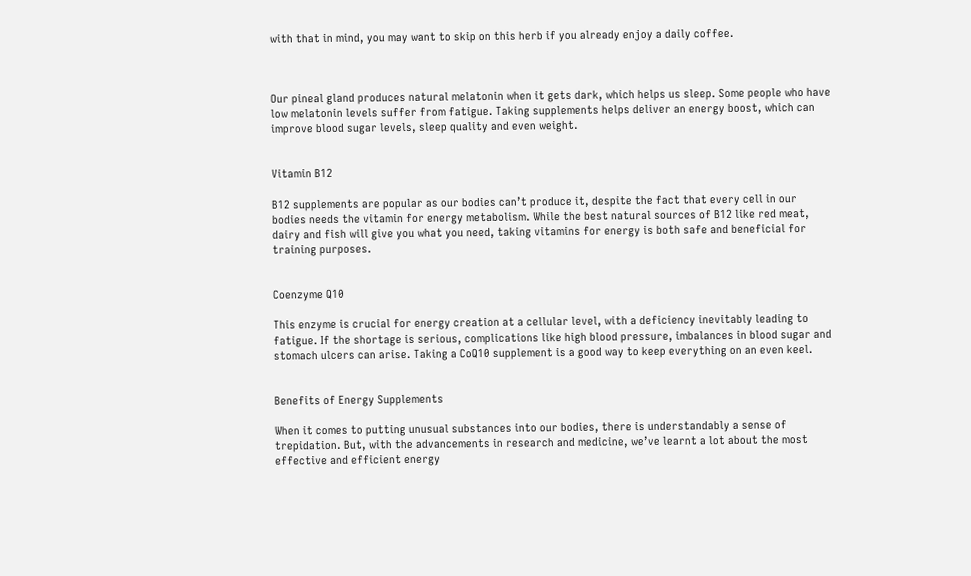with that in mind, you may want to skip on this herb if you already enjoy a daily coffee.



Our pineal gland produces natural melatonin when it gets dark, which helps us sleep. Some people who have low melatonin levels suffer from fatigue. Taking supplements helps deliver an energy boost, which can improve blood sugar levels, sleep quality and even weight.


Vitamin B12

B12 supplements are popular as our bodies can’t produce it, despite the fact that every cell in our bodies needs the vitamin for energy metabolism. While the best natural sources of B12 like red meat, dairy and fish will give you what you need, taking vitamins for energy is both safe and beneficial for training purposes.


Coenzyme Q10

This enzyme is crucial for energy creation at a cellular level, with a deficiency inevitably leading to fatigue. If the shortage is serious, complications like high blood pressure, imbalances in blood sugar and stomach ulcers can arise. Taking a CoQ10 supplement is a good way to keep everything on an even keel.


Benefits of Energy Supplements

When it comes to putting unusual substances into our bodies, there is understandably a sense of trepidation. But, with the advancements in research and medicine, we’ve learnt a lot about the most effective and efficient energy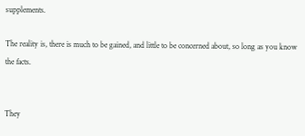supplements.

The reality is, there is much to be gained, and little to be concerned about, so long as you know the facts.


They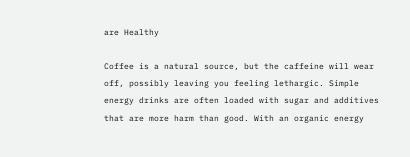are Healthy

Coffee is a natural source, but the caffeine will wear off, possibly leaving you feeling lethargic. Simple energy drinks are often loaded with sugar and additives that are more harm than good. With an organic energy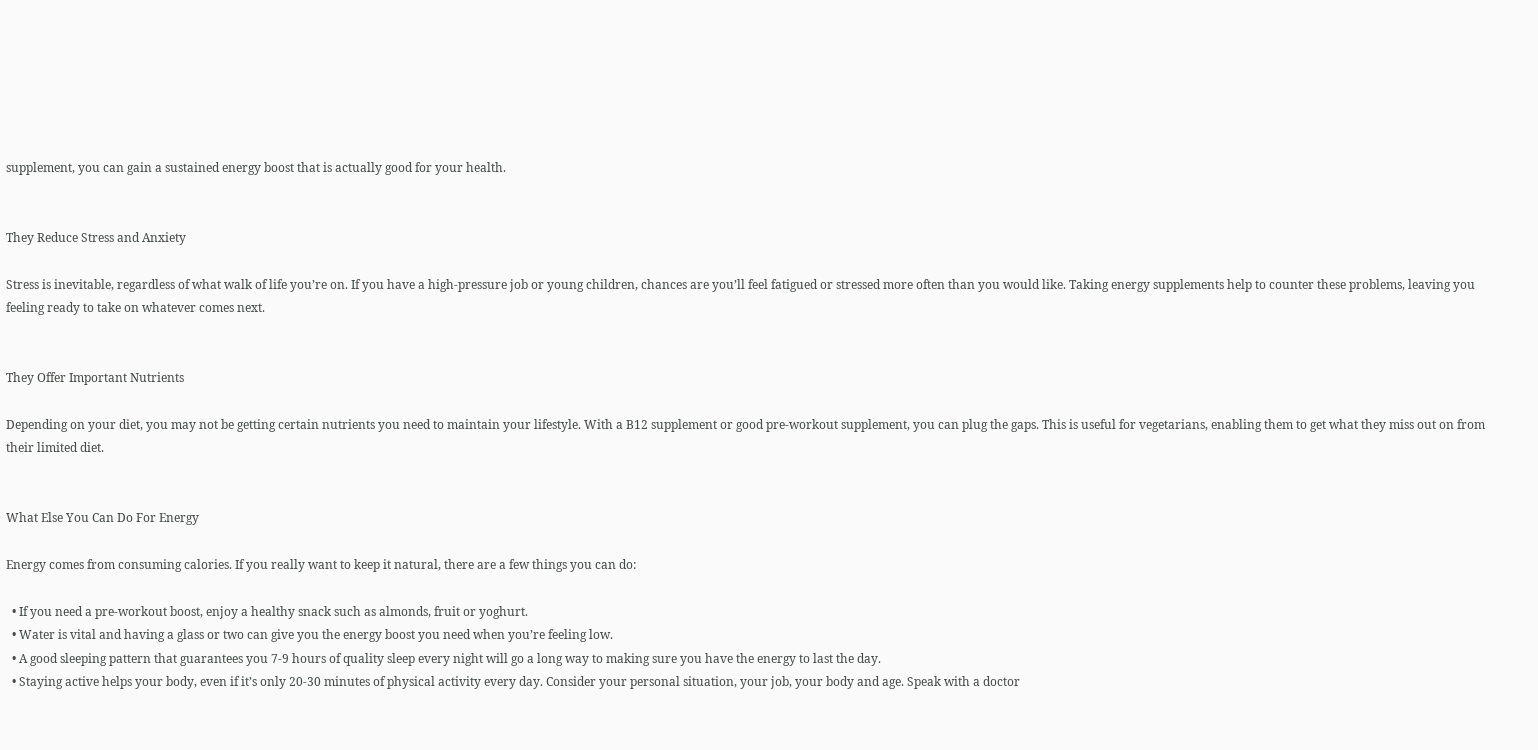supplement, you can gain a sustained energy boost that is actually good for your health.


They Reduce Stress and Anxiety

Stress is inevitable, regardless of what walk of life you’re on. If you have a high-pressure job or young children, chances are you’ll feel fatigued or stressed more often than you would like. Taking energy supplements help to counter these problems, leaving you feeling ready to take on whatever comes next.


They Offer Important Nutrients

Depending on your diet, you may not be getting certain nutrients you need to maintain your lifestyle. With a B12 supplement or good pre-workout supplement, you can plug the gaps. This is useful for vegetarians, enabling them to get what they miss out on from their limited diet.


What Else You Can Do For Energy

Energy comes from consuming calories. If you really want to keep it natural, there are a few things you can do:

  • If you need a pre-workout boost, enjoy a healthy snack such as almonds, fruit or yoghurt.
  • Water is vital and having a glass or two can give you the energy boost you need when you’re feeling low.
  • A good sleeping pattern that guarantees you 7-9 hours of quality sleep every night will go a long way to making sure you have the energy to last the day.
  • Staying active helps your body, even if it’s only 20-30 minutes of physical activity every day. Consider your personal situation, your job, your body and age. Speak with a doctor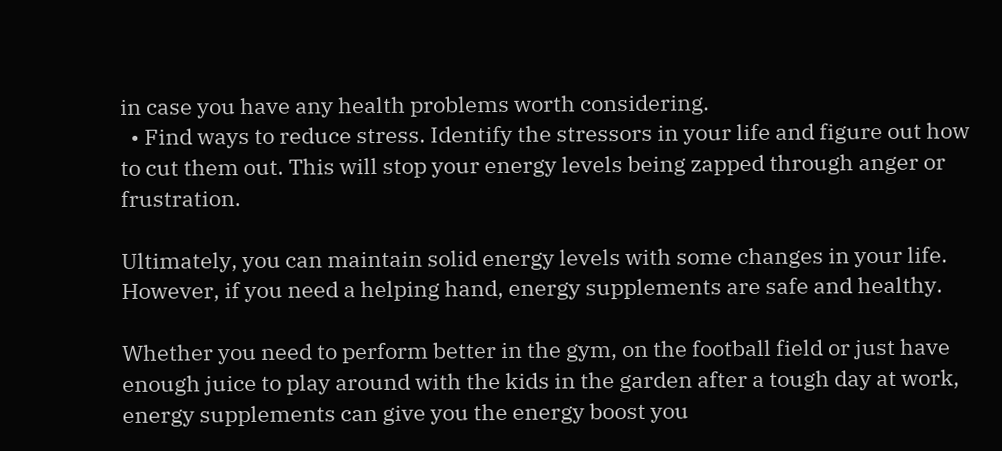in case you have any health problems worth considering.
  • Find ways to reduce stress. Identify the stressors in your life and figure out how to cut them out. This will stop your energy levels being zapped through anger or frustration.

Ultimately, you can maintain solid energy levels with some changes in your life. However, if you need a helping hand, energy supplements are safe and healthy.

Whether you need to perform better in the gym, on the football field or just have enough juice to play around with the kids in the garden after a tough day at work, energy supplements can give you the energy boost you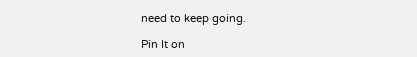need to keep going.

Pin It on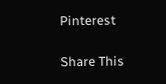Pinterest

Share This